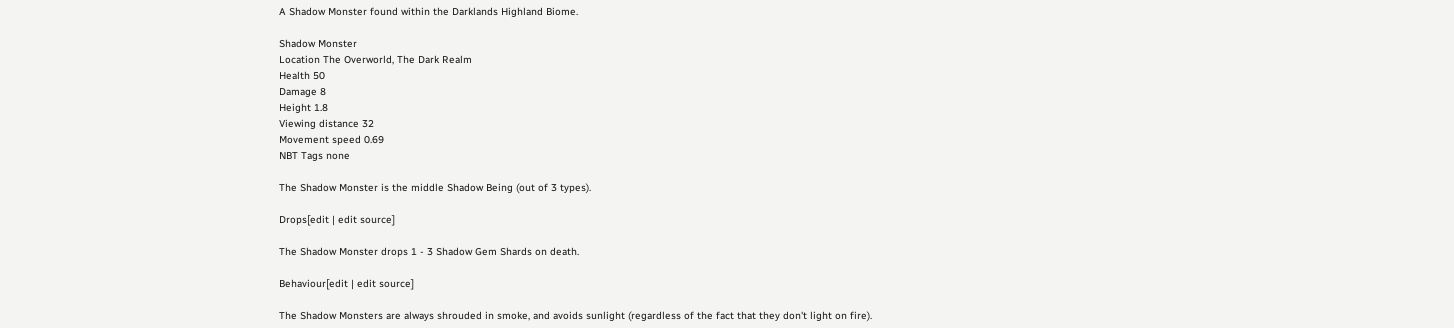A Shadow Monster found within the Darklands Highland Biome.

Shadow Monster
Location The Overworld, The Dark Realm
Health 50
Damage 8
Height 1.8
Viewing distance 32
Movement speed 0.69
NBT Tags none

The Shadow Monster is the middle Shadow Being (out of 3 types).

Drops[edit | edit source]

The Shadow Monster drops 1 - 3 Shadow Gem Shards on death.

Behaviour[edit | edit source]

The Shadow Monsters are always shrouded in smoke, and avoids sunlight (regardless of the fact that they don't light on fire).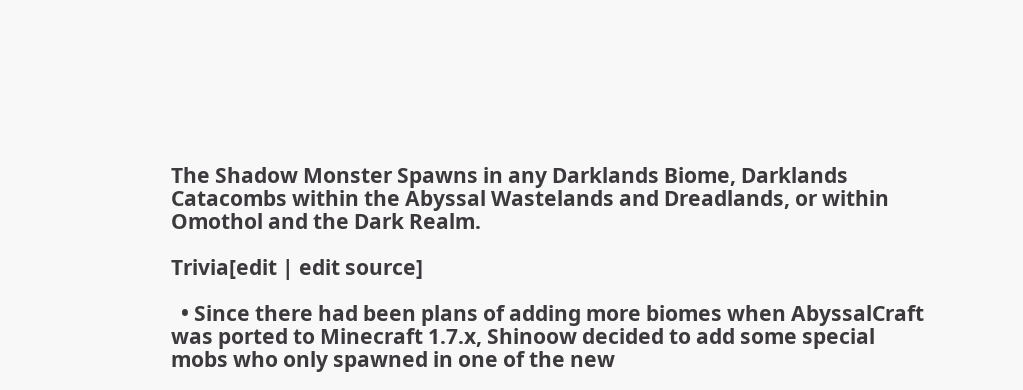The Shadow Monster Spawns in any Darklands Biome, Darklands Catacombs within the Abyssal Wastelands and Dreadlands, or within Omothol and the Dark Realm.

Trivia[edit | edit source]

  • Since there had been plans of adding more biomes when AbyssalCraft was ported to Minecraft 1.7.x, Shinoow decided to add some special mobs who only spawned in one of the new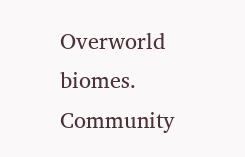Overworld biomes.
Community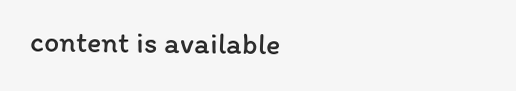content is available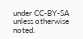under CC-BY-SA unless otherwise noted.